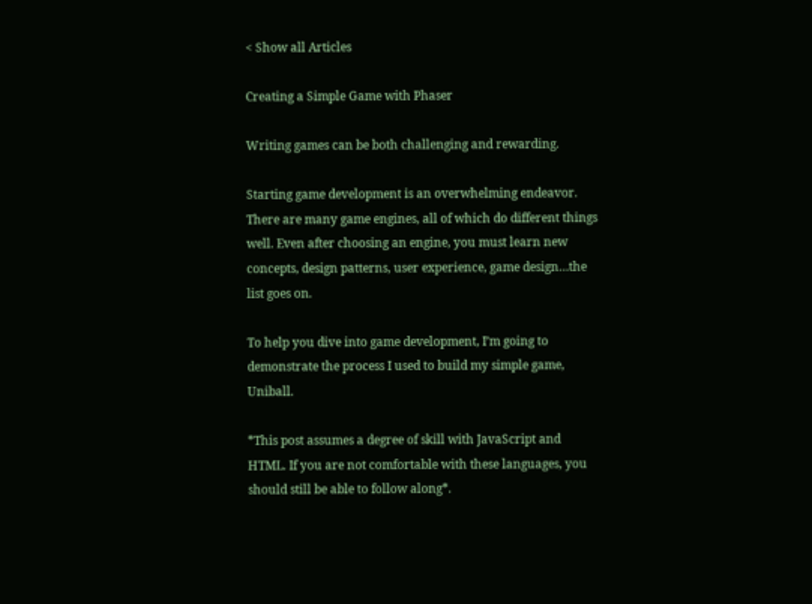< Show all Articles

Creating a Simple Game with Phaser

Writing games can be both challenging and rewarding.

Starting game development is an overwhelming endeavor. There are many game engines, all of which do different things well. Even after choosing an engine, you must learn new concepts, design patterns, user experience, game design…the list goes on.

To help you dive into game development, I’m going to demonstrate the process I used to build my simple game, Uniball.

*This post assumes a degree of skill with JavaScript and HTML. If you are not comfortable with these languages, you should still be able to follow along*.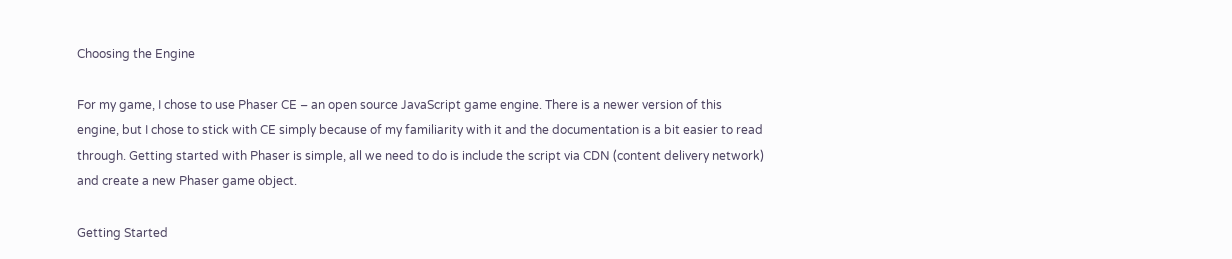Choosing the Engine

For my game, I chose to use Phaser CE – an open source JavaScript game engine. There is a newer version of this engine, but I chose to stick with CE simply because of my familiarity with it and the documentation is a bit easier to read through. Getting started with Phaser is simple, all we need to do is include the script via CDN (content delivery network) and create a new Phaser game object.

Getting Started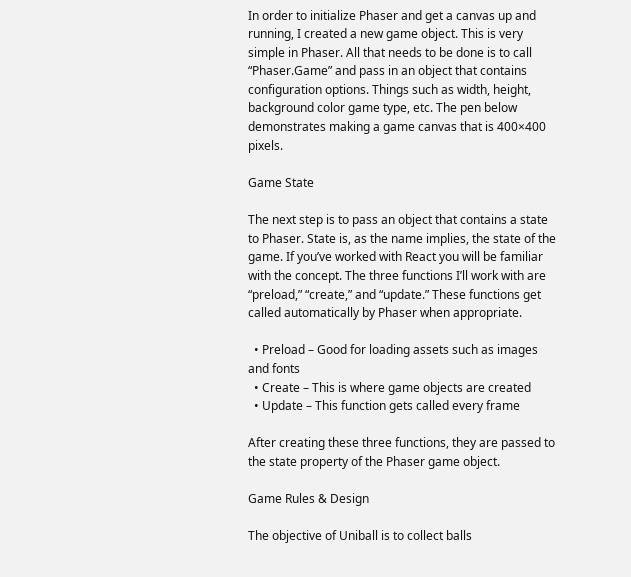In order to initialize Phaser and get a canvas up and running, I created a new game object. This is very simple in Phaser. All that needs to be done is to call “Phaser.Game” and pass in an object that contains configuration options. Things such as width, height, background color game type, etc. The pen below demonstrates making a game canvas that is 400×400 pixels.

Game State

The next step is to pass an object that contains a state to Phaser. State is, as the name implies, the state of the game. If you’ve worked with React you will be familiar with the concept. The three functions I’ll work with are “preload,” “create,” and “update.” These functions get called automatically by Phaser when appropriate.

  • Preload – Good for loading assets such as images and fonts
  • Create – This is where game objects are created
  • Update – This function gets called every frame

After creating these three functions, they are passed to the state property of the Phaser game object.

Game Rules & Design

The objective of Uniball is to collect balls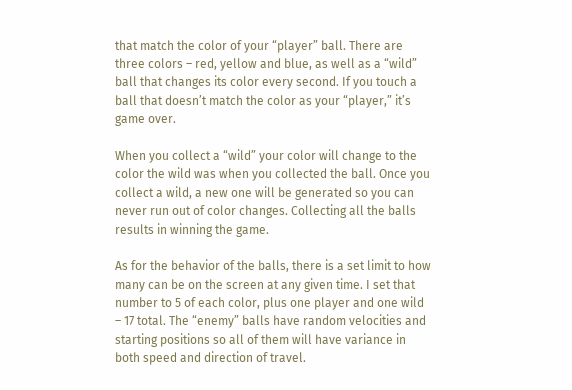that match the color of your “player” ball. There are three colors – red, yellow and blue, as well as a “wild” ball that changes its color every second. If you touch a ball that doesn’t match the color as your “player,” it’s game over.

When you collect a “wild” your color will change to the color the wild was when you collected the ball. Once you collect a wild, a new one will be generated so you can never run out of color changes. Collecting all the balls results in winning the game.

As for the behavior of the balls, there is a set limit to how many can be on the screen at any given time. I set that number to 5 of each color, plus one player and one wild – 17 total. The “enemy” balls have random velocities and starting positions so all of them will have variance in both speed and direction of travel.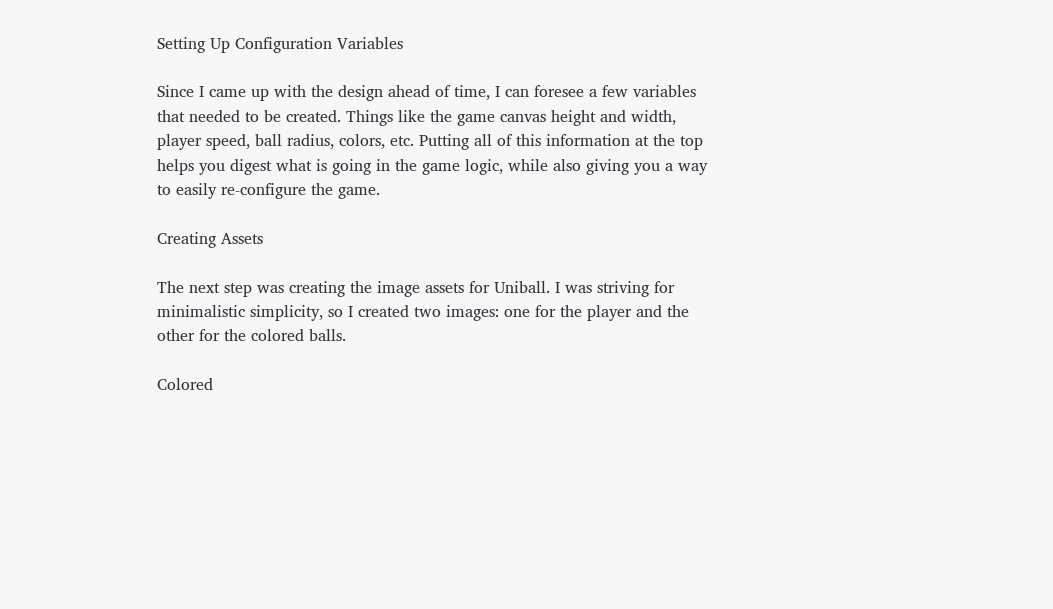Setting Up Configuration Variables

Since I came up with the design ahead of time, I can foresee a few variables that needed to be created. Things like the game canvas height and width, player speed, ball radius, colors, etc. Putting all of this information at the top helps you digest what is going in the game logic, while also giving you a way to easily re-configure the game.

Creating Assets

The next step was creating the image assets for Uniball. I was striving for minimalistic simplicity, so I created two images: one for the player and the other for the colored balls.

Colored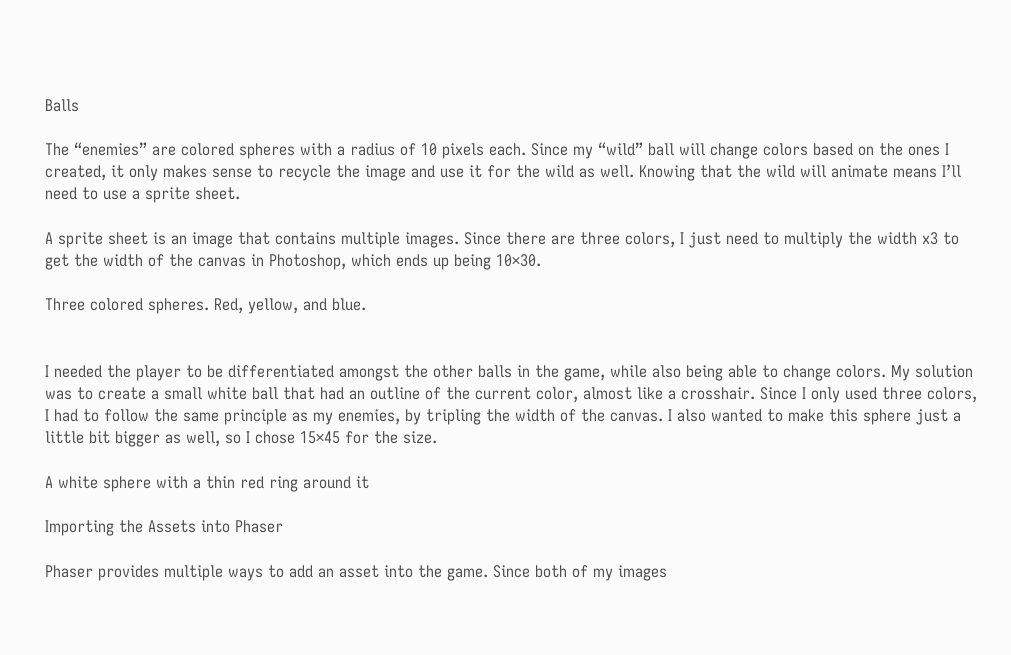Balls

The “enemies” are colored spheres with a radius of 10 pixels each. Since my “wild” ball will change colors based on the ones I created, it only makes sense to recycle the image and use it for the wild as well. Knowing that the wild will animate means I’ll need to use a sprite sheet.

A sprite sheet is an image that contains multiple images. Since there are three colors, I just need to multiply the width x3 to get the width of the canvas in Photoshop, which ends up being 10×30.

Three colored spheres. Red, yellow, and blue.


I needed the player to be differentiated amongst the other balls in the game, while also being able to change colors. My solution was to create a small white ball that had an outline of the current color, almost like a crosshair. Since I only used three colors, I had to follow the same principle as my enemies, by tripling the width of the canvas. I also wanted to make this sphere just a little bit bigger as well, so I chose 15×45 for the size.

A white sphere with a thin red ring around it

Importing the Assets into Phaser

Phaser provides multiple ways to add an asset into the game. Since both of my images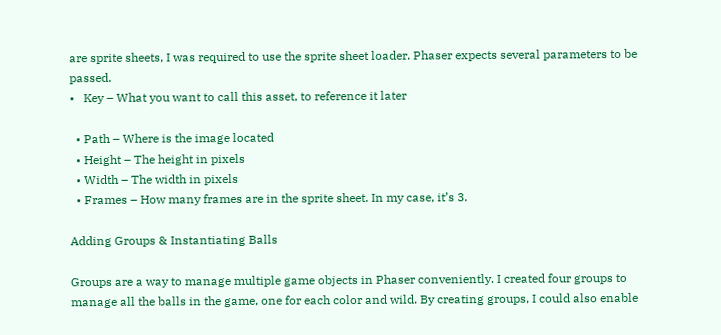are sprite sheets, I was required to use the sprite sheet loader. Phaser expects several parameters to be passed.
•   Key – What you want to call this asset, to reference it later

  • Path – Where is the image located
  • Height – The height in pixels
  • Width – The width in pixels
  • Frames – How many frames are in the sprite sheet. In my case, it’s 3.

Adding Groups & Instantiating Balls

Groups are a way to manage multiple game objects in Phaser conveniently. I created four groups to manage all the balls in the game, one for each color and wild. By creating groups, I could also enable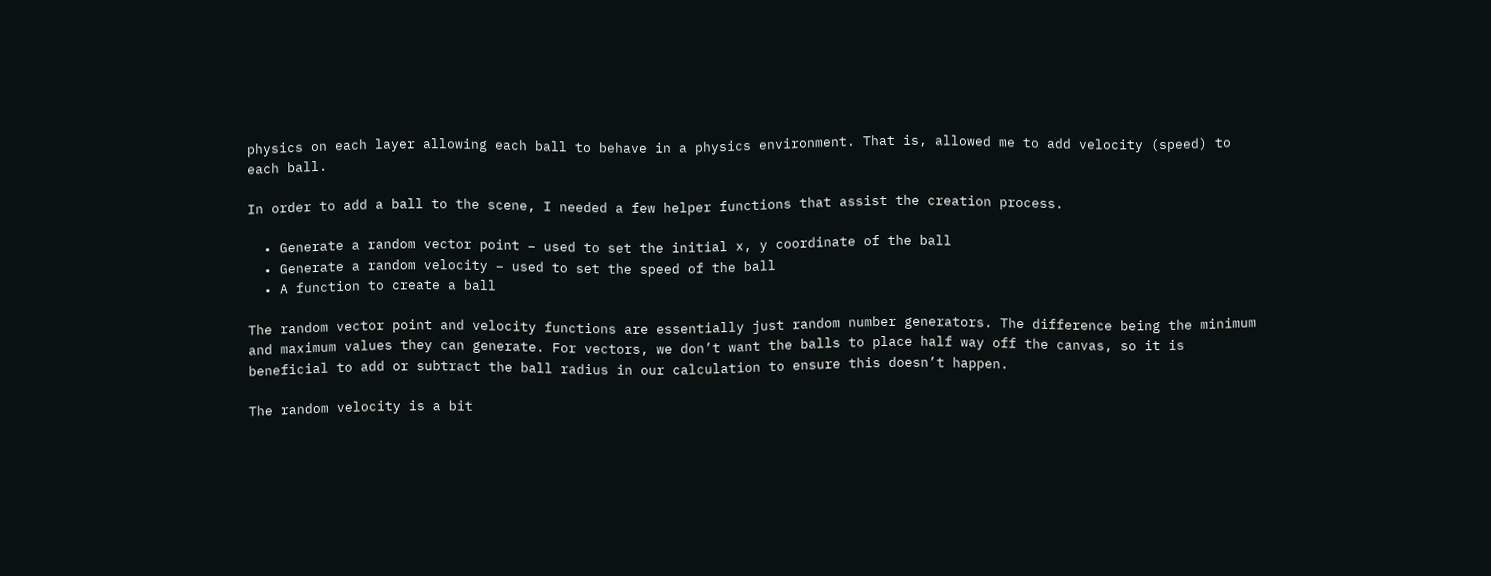physics on each layer allowing each ball to behave in a physics environment. That is, allowed me to add velocity (speed) to each ball.

In order to add a ball to the scene, I needed a few helper functions that assist the creation process.

  • Generate a random vector point – used to set the initial x, y coordinate of the ball
  • Generate a random velocity – used to set the speed of the ball
  • A function to create a ball

The random vector point and velocity functions are essentially just random number generators. The difference being the minimum and maximum values they can generate. For vectors, we don’t want the balls to place half way off the canvas, so it is beneficial to add or subtract the ball radius in our calculation to ensure this doesn’t happen.

The random velocity is a bit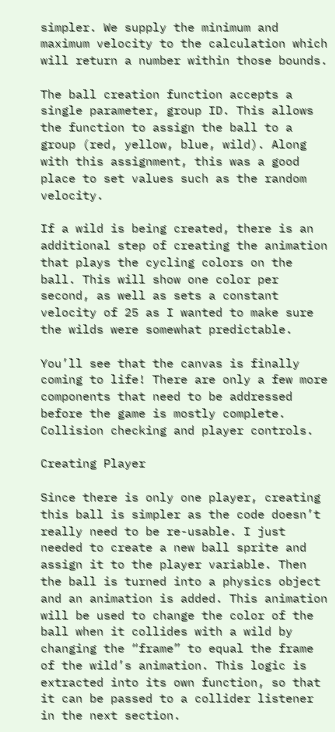simpler. We supply the minimum and maximum velocity to the calculation which will return a number within those bounds.

The ball creation function accepts a single parameter, group ID. This allows the function to assign the ball to a group (red, yellow, blue, wild). Along with this assignment, this was a good place to set values such as the random velocity.

If a wild is being created, there is an additional step of creating the animation that plays the cycling colors on the ball. This will show one color per second, as well as sets a constant velocity of 25 as I wanted to make sure the wilds were somewhat predictable.

You’ll see that the canvas is finally coming to life! There are only a few more components that need to be addressed before the game is mostly complete. Collision checking and player controls.

Creating Player

Since there is only one player, creating this ball is simpler as the code doesn’t really need to be re-usable. I just needed to create a new ball sprite and assign it to the player variable. Then the ball is turned into a physics object and an animation is added. This animation will be used to change the color of the ball when it collides with a wild by changing the “frame” to equal the frame of the wild’s animation. This logic is extracted into its own function, so that it can be passed to a collider listener in the next section.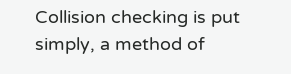Collision checking is put simply, a method of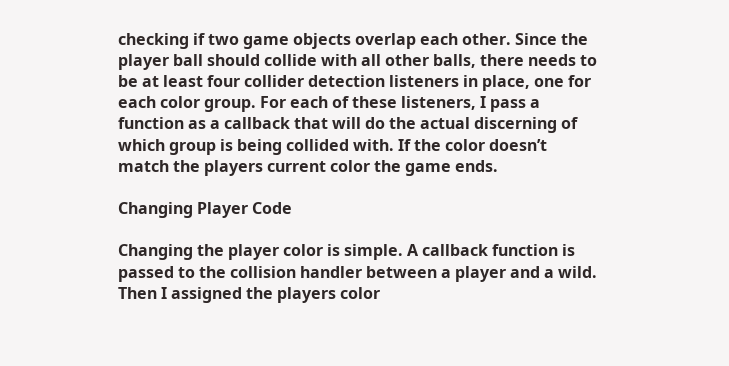checking if two game objects overlap each other. Since the player ball should collide with all other balls, there needs to be at least four collider detection listeners in place, one for each color group. For each of these listeners, I pass a function as a callback that will do the actual discerning of which group is being collided with. If the color doesn’t match the players current color the game ends.

Changing Player Code

Changing the player color is simple. A callback function is passed to the collision handler between a player and a wild. Then I assigned the players color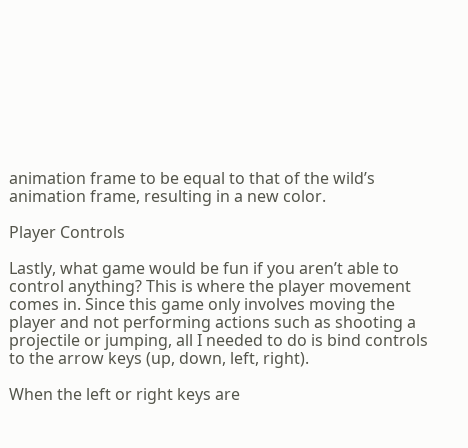animation frame to be equal to that of the wild’s animation frame, resulting in a new color.

Player Controls

Lastly, what game would be fun if you aren’t able to control anything? This is where the player movement comes in. Since this game only involves moving the player and not performing actions such as shooting a projectile or jumping, all I needed to do is bind controls to the arrow keys (up, down, left, right).

When the left or right keys are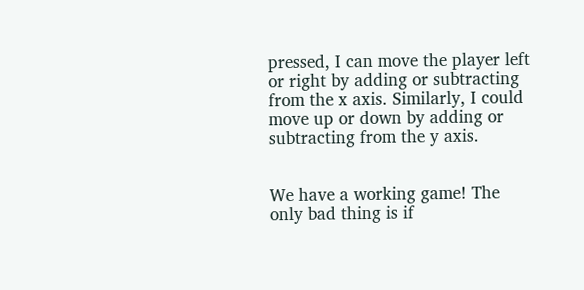pressed, I can move the player left or right by adding or subtracting from the x axis. Similarly, I could move up or down by adding or subtracting from the y axis.


We have a working game! The only bad thing is if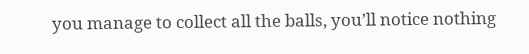you manage to collect all the balls, you’ll notice nothing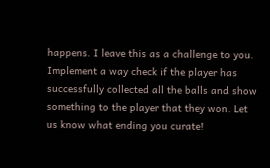happens. I leave this as a challenge to you. Implement a way check if the player has successfully collected all the balls and show something to the player that they won. Let us know what ending you curate!